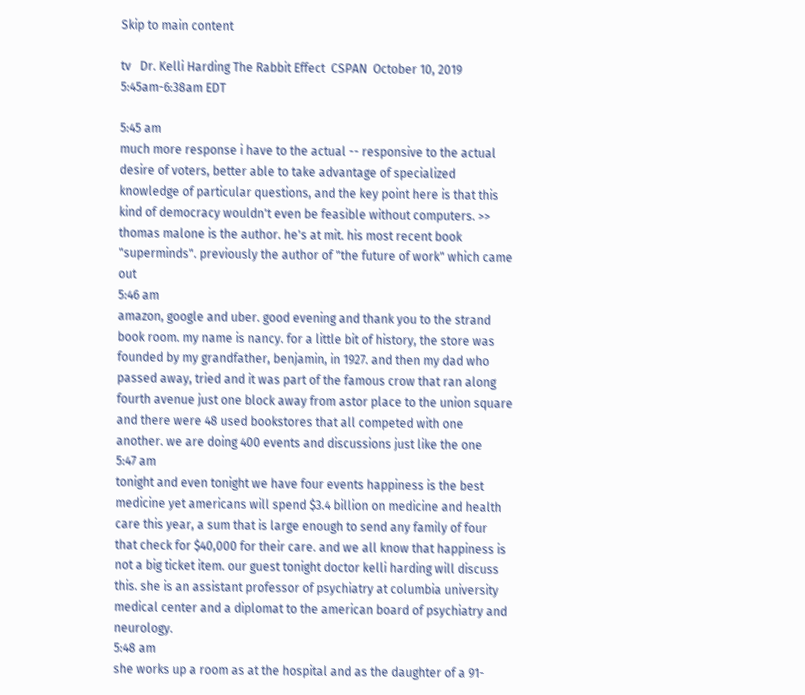Skip to main content

tv   Dr. Kelli Harding The Rabbit Effect  CSPAN  October 10, 2019 5:45am-6:38am EDT

5:45 am
much more response i have to the actual -- responsive to the actual desire of voters, better able to take advantage of specialized knowledge of particular questions, and the key point here is that this kind of democracy wouldn't even be feasible without computers. >> thomas malone is the author. he's at mit. his most recent book "superminds". previously the author of "the future of work" which came out
5:46 am
amazon, google and uber. good evening and thank you to the strand book room. my name is nancy. for a little bit of history, the store was founded by my grandfather, benjamin, in 1927. and then my dad who passed away, tried and it was part of the famous crow that ran along fourth avenue just one block away from astor place to the union square and there were 48 used bookstores that all competed with one another. we are doing 400 events and discussions just like the one
5:47 am
tonight and even tonight we have four events happiness is the best medicine yet americans will spend $3.4 billion on medicine and health care this year, a sum that is large enough to send any family of four that check for $40,000 for their care. and we all know that happiness is not a big ticket item. our guest tonight doctor kelli harding will discuss this. she is an assistant professor of psychiatry at columbia university medical center and a diplomat to the american board of psychiatry and neurology.
5:48 am
she works up a room as at the hospital and as the daughter of a 91-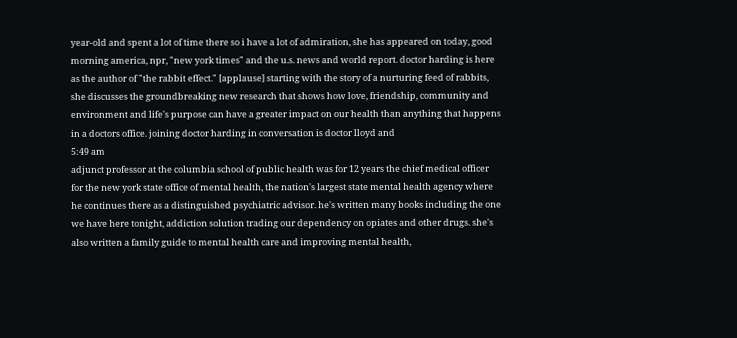year-old and spent a lot of time there so i have a lot of admiration, she has appeared on today, good morning america, npr, "new york times" and the u.s. news and world report. doctor harding is here as the author of "the rabbit effect." [applause] starting with the story of a nurturing feed of rabbits, she discusses the groundbreaking new research that shows how love, friendship, community and environment and life's purpose can have a greater impact on our health than anything that happens in a doctors office. joining doctor harding in conversation is doctor lloyd and
5:49 am
adjunct professor at the columbia school of public health was for 12 years the chief medical officer for the new york state office of mental health, the nation's largest state mental health agency where he continues there as a distinguished psychiatric advisor. he's written many books including the one we have here tonight, addiction solution trading our dependency on opiates and other drugs. she's also written a family guide to mental health care and improving mental health,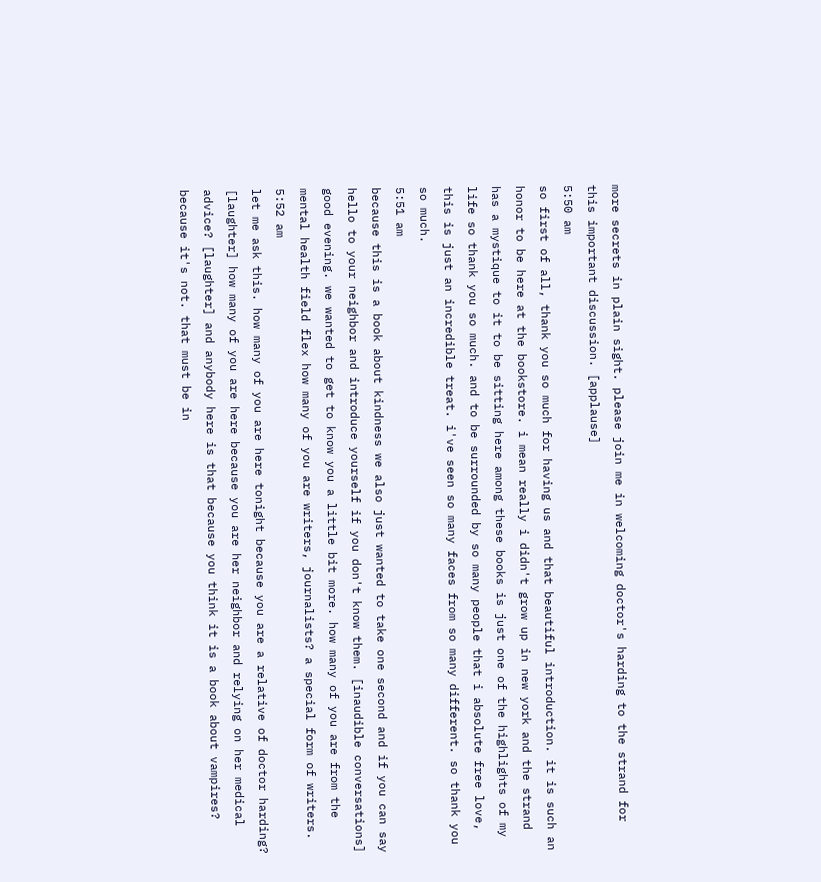more secrets in plain sight. please join me in welcoming doctor's harding to the strand for this important discussion. [applause]
5:50 am
so first of all, thank you so much for having us and that beautiful introduction. it is such an honor to be here at the bookstore. i mean really i didn't grow up in new york and the strand has a mystique to it to be sitting here among these books is just one of the highlights of my life so thank you so much. and to be surrounded by so many people that i absolute free love, this is just an incredible treat. i've seen so many faces from so many different. so thank you so much.
5:51 am
because this is a book about kindness we also just wanted to take one second and if you can say hello to your neighbor and introduce yourself if you don't know them. [inaudible conversations] good evening. we wanted to get to know you a little bit more. how many of you are from the mental health field flex how many of you are writers, journalists? a special form of writers.
5:52 am
let me ask this. how many of you are here tonight because you are a relative of doctor harding? [laughter] how many of you are here because you are her neighbor and relying on her medical advice? [laughter] and anybody here is that because you think it is a book about vampires? because it's not. that must be in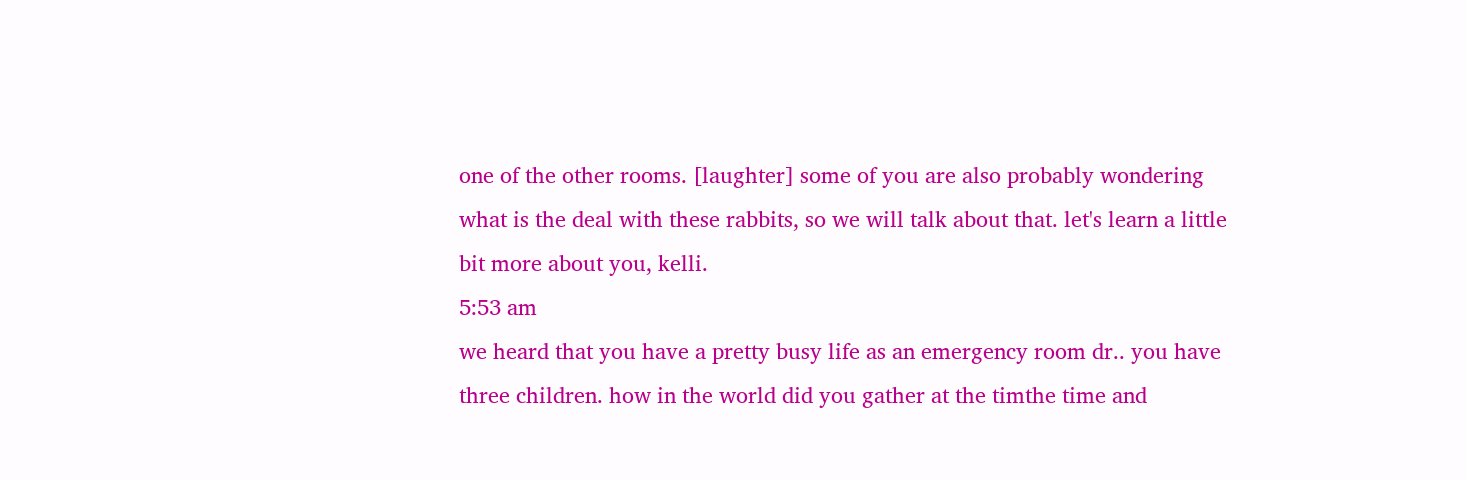one of the other rooms. [laughter] some of you are also probably wondering what is the deal with these rabbits, so we will talk about that. let's learn a little bit more about you, kelli.
5:53 am
we heard that you have a pretty busy life as an emergency room dr.. you have three children. how in the world did you gather at the timthe time and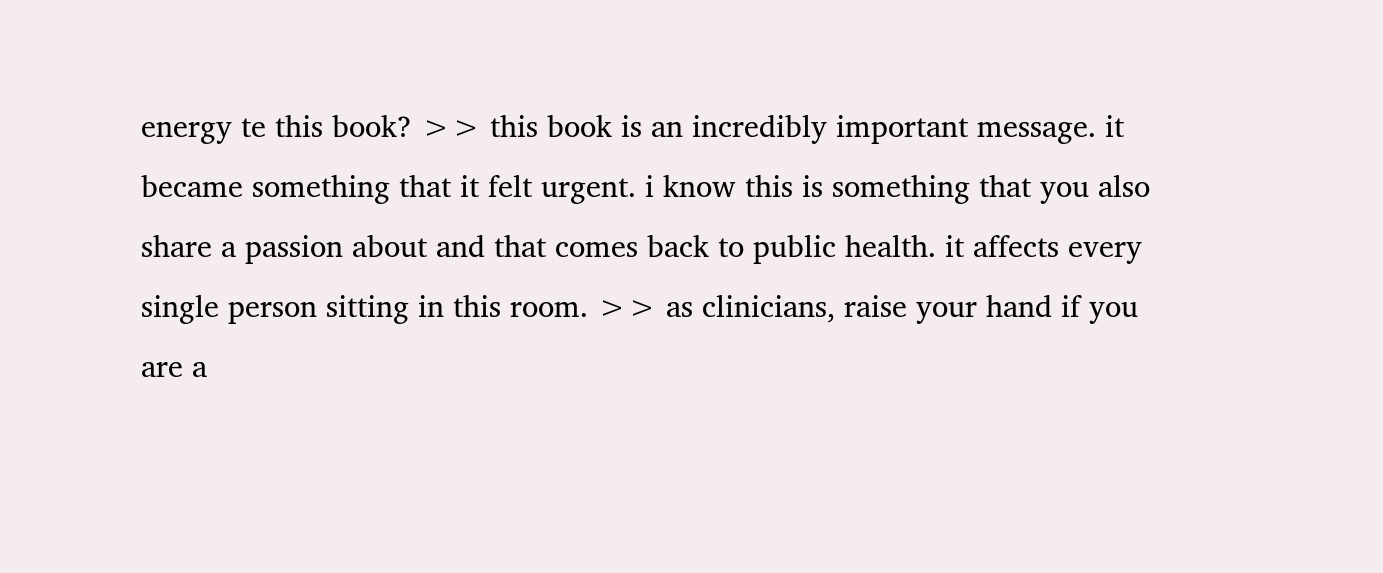energy te this book? >> this book is an incredibly important message. it became something that it felt urgent. i know this is something that you also share a passion about and that comes back to public health. it affects every single person sitting in this room. >> as clinicians, raise your hand if you are a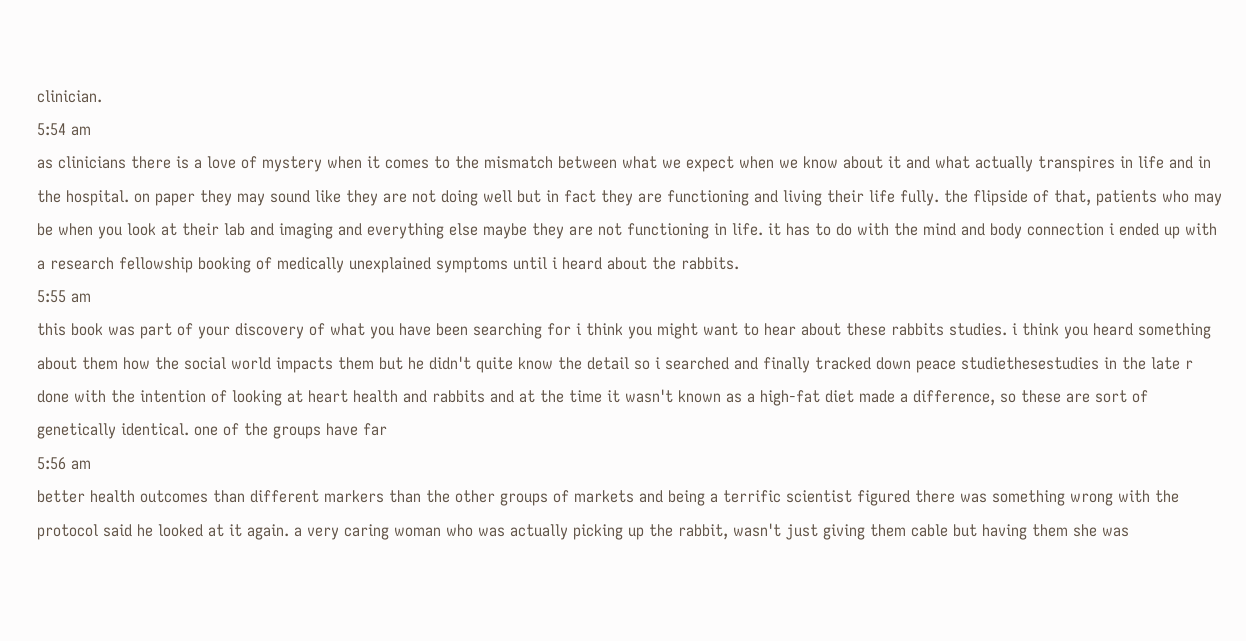clinician.
5:54 am
as clinicians there is a love of mystery when it comes to the mismatch between what we expect when we know about it and what actually transpires in life and in the hospital. on paper they may sound like they are not doing well but in fact they are functioning and living their life fully. the flipside of that, patients who may be when you look at their lab and imaging and everything else maybe they are not functioning in life. it has to do with the mind and body connection i ended up with a research fellowship booking of medically unexplained symptoms until i heard about the rabbits.
5:55 am
this book was part of your discovery of what you have been searching for i think you might want to hear about these rabbits studies. i think you heard something about them how the social world impacts them but he didn't quite know the detail so i searched and finally tracked down peace studiethesestudies in the late r done with the intention of looking at heart health and rabbits and at the time it wasn't known as a high-fat diet made a difference, so these are sort of genetically identical. one of the groups have far
5:56 am
better health outcomes than different markers than the other groups of markets and being a terrific scientist figured there was something wrong with the protocol said he looked at it again. a very caring woman who was actually picking up the rabbit, wasn't just giving them cable but having them she was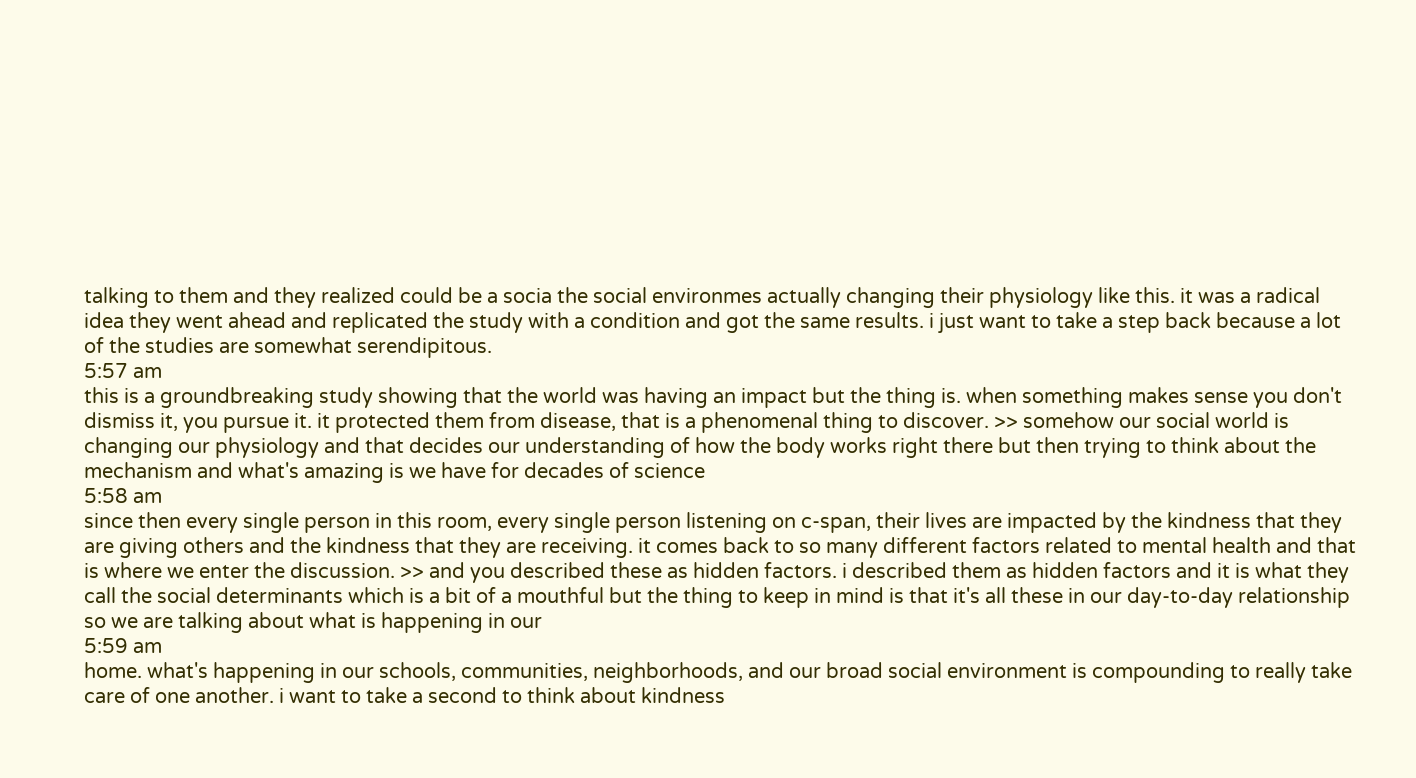talking to them and they realized could be a socia the social environmes actually changing their physiology like this. it was a radical idea they went ahead and replicated the study with a condition and got the same results. i just want to take a step back because a lot of the studies are somewhat serendipitous.
5:57 am
this is a groundbreaking study showing that the world was having an impact but the thing is. when something makes sense you don't dismiss it, you pursue it. it protected them from disease, that is a phenomenal thing to discover. >> somehow our social world is changing our physiology and that decides our understanding of how the body works right there but then trying to think about the mechanism and what's amazing is we have for decades of science
5:58 am
since then every single person in this room, every single person listening on c-span, their lives are impacted by the kindness that they are giving others and the kindness that they are receiving. it comes back to so many different factors related to mental health and that is where we enter the discussion. >> and you described these as hidden factors. i described them as hidden factors and it is what they call the social determinants which is a bit of a mouthful but the thing to keep in mind is that it's all these in our day-to-day relationship so we are talking about what is happening in our
5:59 am
home. what's happening in our schools, communities, neighborhoods, and our broad social environment is compounding to really take care of one another. i want to take a second to think about kindness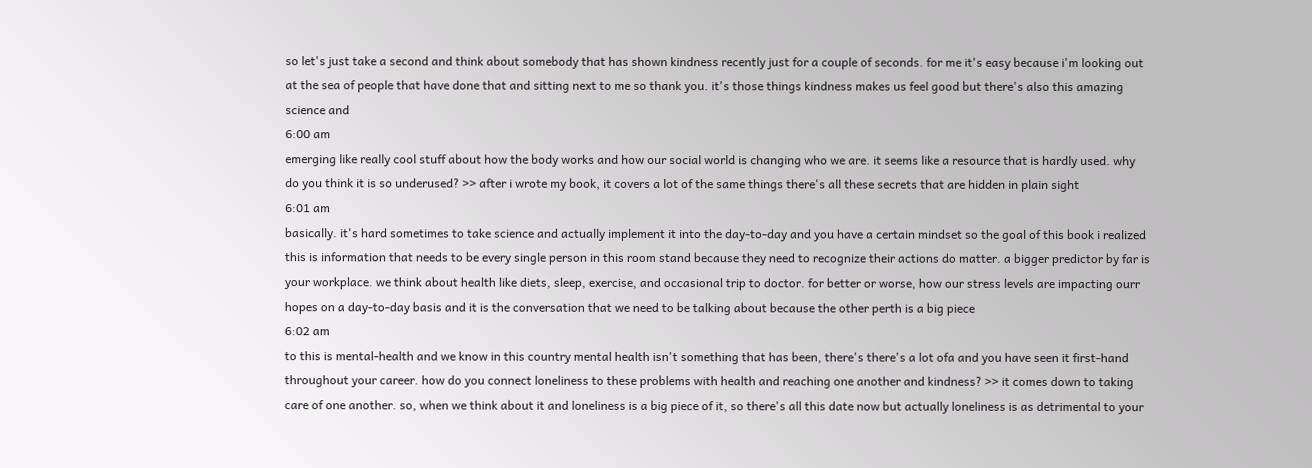so let's just take a second and think about somebody that has shown kindness recently just for a couple of seconds. for me it's easy because i'm looking out at the sea of people that have done that and sitting next to me so thank you. it's those things kindness makes us feel good but there's also this amazing science and
6:00 am
emerging like really cool stuff about how the body works and how our social world is changing who we are. it seems like a resource that is hardly used. why do you think it is so underused? >> after i wrote my book, it covers a lot of the same things there's all these secrets that are hidden in plain sight
6:01 am
basically. it's hard sometimes to take science and actually implement it into the day-to-day and you have a certain mindset so the goal of this book i realized this is information that needs to be every single person in this room stand because they need to recognize their actions do matter. a bigger predictor by far is your workplace. we think about health like diets, sleep, exercise, and occasional trip to doctor. for better or worse, how our stress levels are impacting ourr hopes on a day-to-day basis and it is the conversation that we need to be talking about because the other perth is a big piece
6:02 am
to this is mental-health and we know in this country mental health isn't something that has been, there's there's a lot ofa and you have seen it first-hand throughout your career. how do you connect loneliness to these problems with health and reaching one another and kindness? >> it comes down to taking care of one another. so, when we think about it and loneliness is a big piece of it, so there's all this date now but actually loneliness is as detrimental to your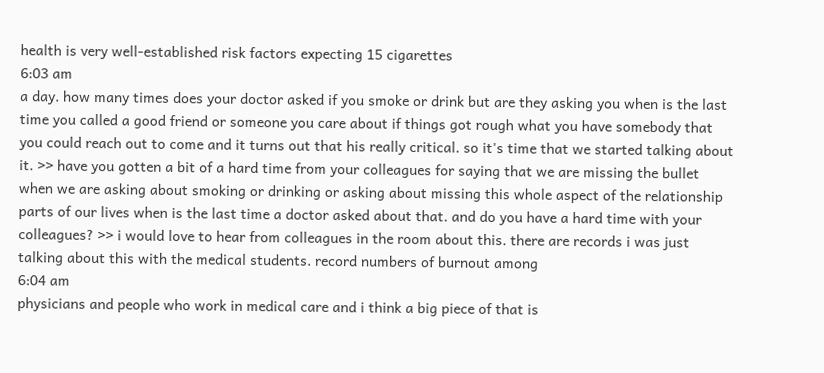health is very well-established risk factors expecting 15 cigarettes
6:03 am
a day. how many times does your doctor asked if you smoke or drink but are they asking you when is the last time you called a good friend or someone you care about if things got rough what you have somebody that you could reach out to come and it turns out that his really critical. so it's time that we started talking about it. >> have you gotten a bit of a hard time from your colleagues for saying that we are missing the bullet when we are asking about smoking or drinking or asking about missing this whole aspect of the relationship parts of our lives when is the last time a doctor asked about that. and do you have a hard time with your colleagues? >> i would love to hear from colleagues in the room about this. there are records i was just talking about this with the medical students. record numbers of burnout among
6:04 am
physicians and people who work in medical care and i think a big piece of that is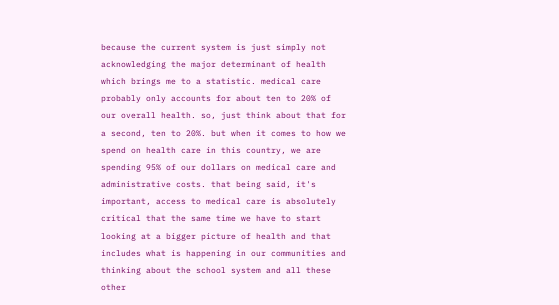because the current system is just simply not acknowledging the major determinant of health which brings me to a statistic. medical care probably only accounts for about ten to 20% of our overall health. so, just think about that for a second, ten to 20%. but when it comes to how we spend on health care in this country, we are spending 95% of our dollars on medical care and administrative costs. that being said, it's important, access to medical care is absolutely critical that the same time we have to start looking at a bigger picture of health and that includes what is happening in our communities and thinking about the school system and all these other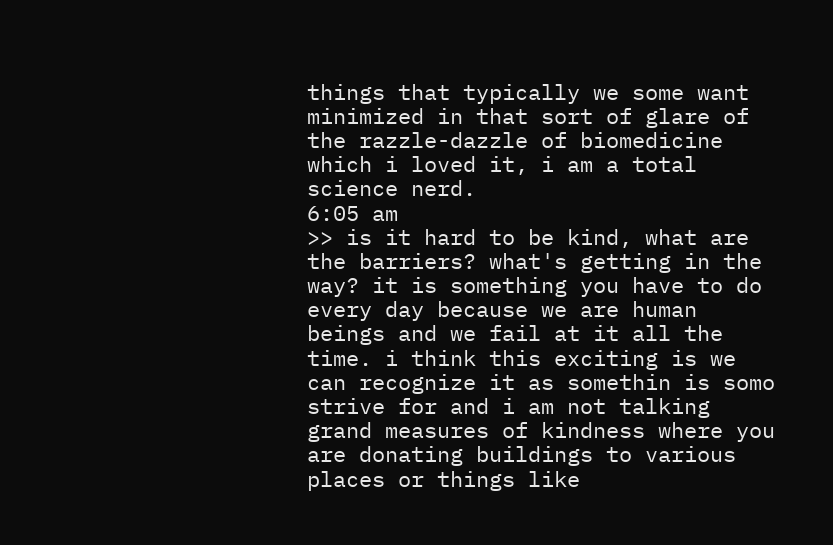things that typically we some want minimized in that sort of glare of the razzle-dazzle of biomedicine which i loved it, i am a total science nerd.
6:05 am
>> is it hard to be kind, what are the barriers? what's getting in the way? it is something you have to do every day because we are human beings and we fail at it all the time. i think this exciting is we can recognize it as somethin is somo strive for and i am not talking grand measures of kindness where you are donating buildings to various places or things like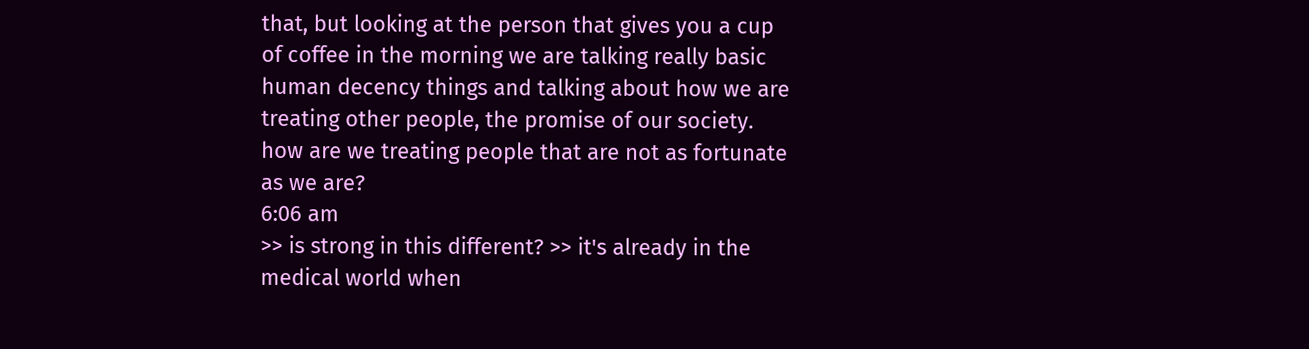that, but looking at the person that gives you a cup of coffee in the morning we are talking really basic human decency things and talking about how we are treating other people, the promise of our society. how are we treating people that are not as fortunate as we are?
6:06 am
>> is strong in this different? >> it's already in the medical world when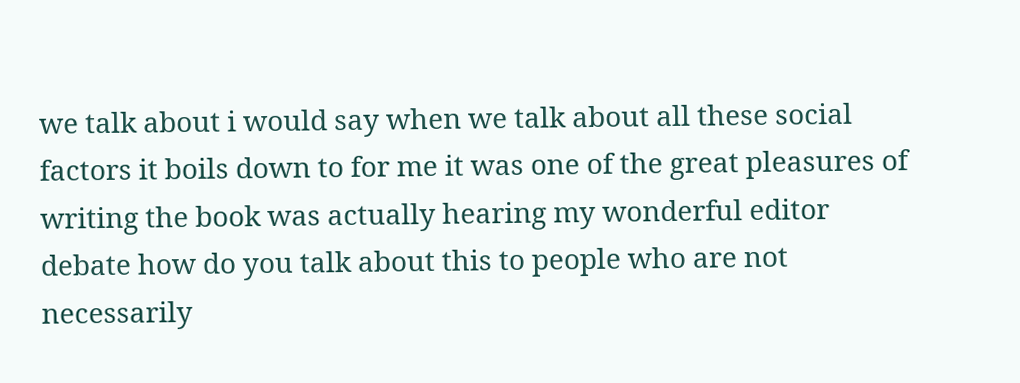we talk about i would say when we talk about all these social factors it boils down to for me it was one of the great pleasures of writing the book was actually hearing my wonderful editor debate how do you talk about this to people who are not necessarily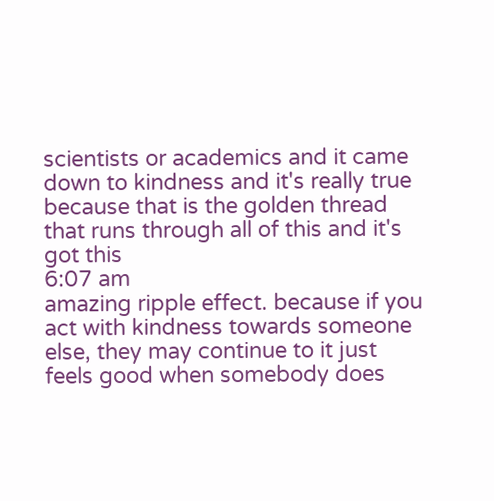scientists or academics and it came down to kindness and it's really true because that is the golden thread that runs through all of this and it's got this
6:07 am
amazing ripple effect. because if you act with kindness towards someone else, they may continue to it just feels good when somebody does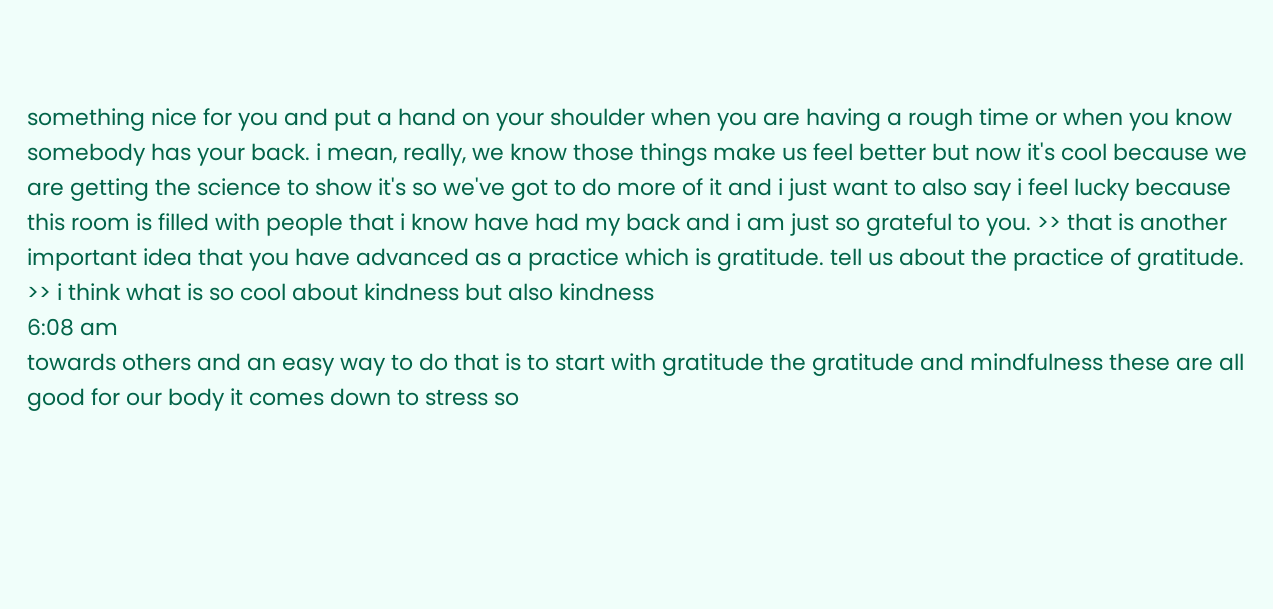something nice for you and put a hand on your shoulder when you are having a rough time or when you know somebody has your back. i mean, really, we know those things make us feel better but now it's cool because we are getting the science to show it's so we've got to do more of it and i just want to also say i feel lucky because this room is filled with people that i know have had my back and i am just so grateful to you. >> that is another important idea that you have advanced as a practice which is gratitude. tell us about the practice of gratitude. >> i think what is so cool about kindness but also kindness
6:08 am
towards others and an easy way to do that is to start with gratitude the gratitude and mindfulness these are all good for our body it comes down to stress so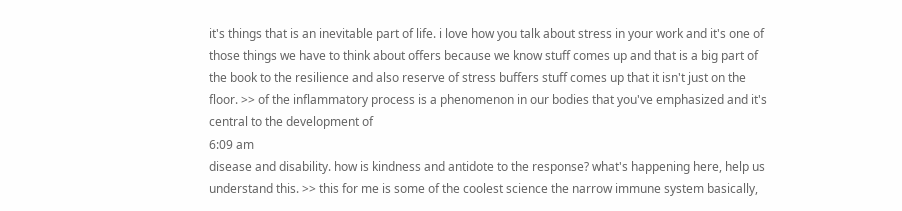it's things that is an inevitable part of life. i love how you talk about stress in your work and it's one of those things we have to think about offers because we know stuff comes up and that is a big part of the book to the resilience and also reserve of stress buffers stuff comes up that it isn't just on the floor. >> of the inflammatory process is a phenomenon in our bodies that you've emphasized and it's central to the development of
6:09 am
disease and disability. how is kindness and antidote to the response? what's happening here, help us understand this. >> this for me is some of the coolest science the narrow immune system basically,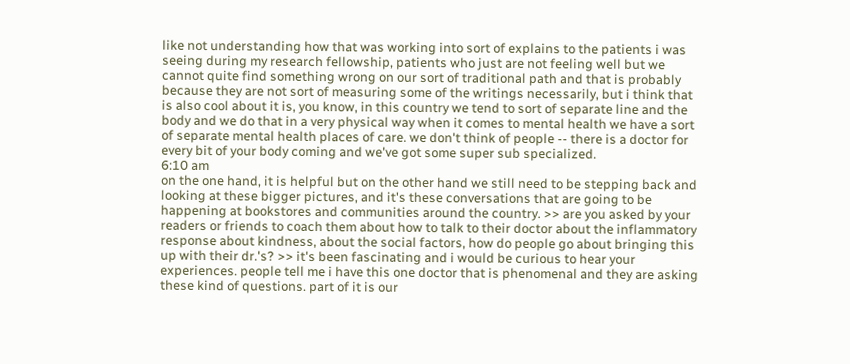like not understanding how that was working into sort of explains to the patients i was seeing during my research fellowship, patients who just are not feeling well but we cannot quite find something wrong on our sort of traditional path and that is probably because they are not sort of measuring some of the writings necessarily, but i think that is also cool about it is, you know, in this country we tend to sort of separate line and the body and we do that in a very physical way when it comes to mental health we have a sort of separate mental health places of care. we don't think of people -- there is a doctor for every bit of your body coming and we've got some super sub specialized.
6:10 am
on the one hand, it is helpful but on the other hand we still need to be stepping back and looking at these bigger pictures, and it's these conversations that are going to be happening at bookstores and communities around the country. >> are you asked by your readers or friends to coach them about how to talk to their doctor about the inflammatory response about kindness, about the social factors, how do people go about bringing this up with their dr.'s? >> it's been fascinating and i would be curious to hear your experiences. people tell me i have this one doctor that is phenomenal and they are asking these kind of questions. part of it is our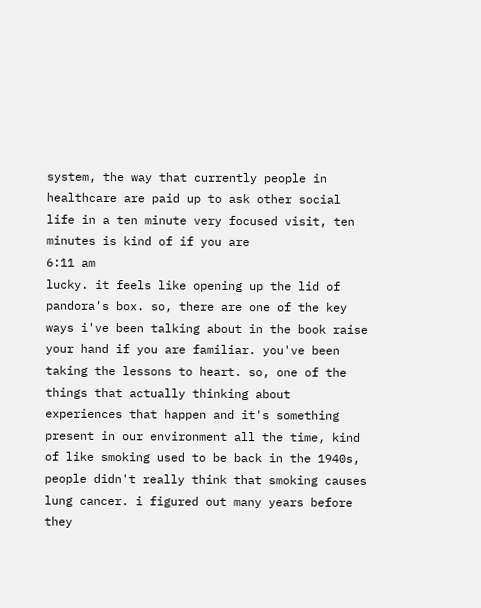system, the way that currently people in healthcare are paid up to ask other social life in a ten minute very focused visit, ten minutes is kind of if you are
6:11 am
lucky. it feels like opening up the lid of pandora's box. so, there are one of the key ways i've been talking about in the book raise your hand if you are familiar. you've been taking the lessons to heart. so, one of the things that actually thinking about experiences that happen and it's something present in our environment all the time, kind of like smoking used to be back in the 1940s, people didn't really think that smoking causes lung cancer. i figured out many years before they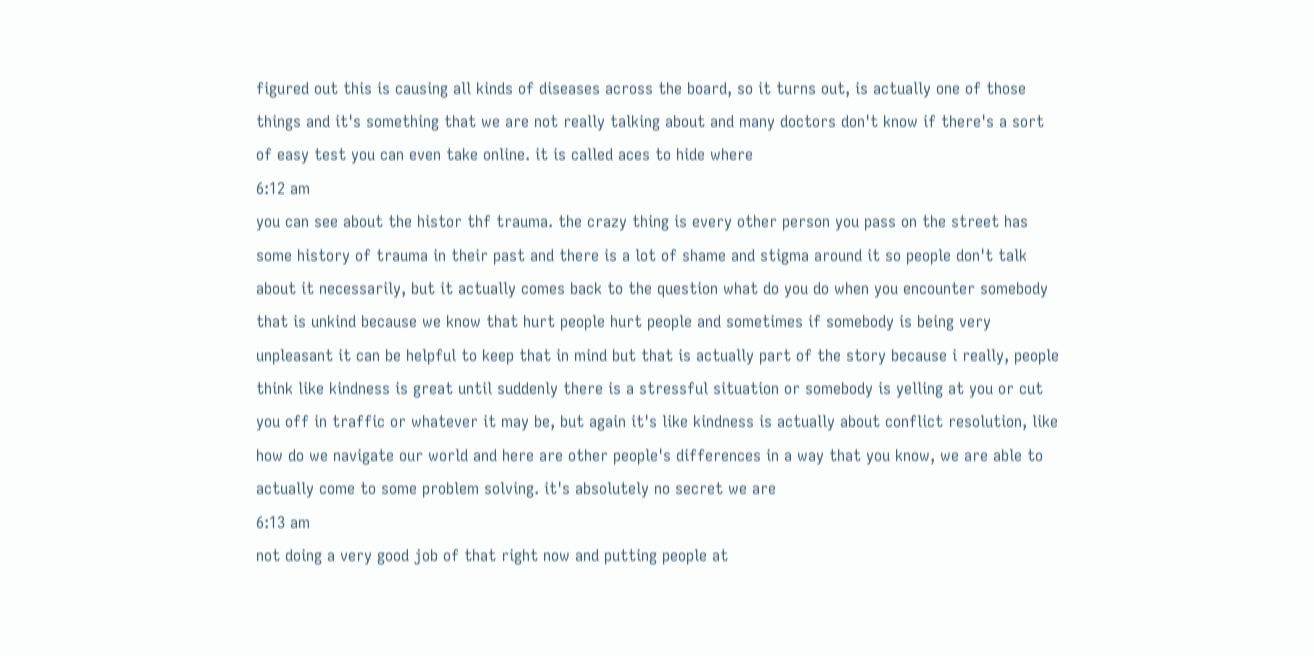figured out this is causing all kinds of diseases across the board, so it turns out, is actually one of those things and it's something that we are not really talking about and many doctors don't know if there's a sort of easy test you can even take online. it is called aces to hide where
6:12 am
you can see about the histor thf trauma. the crazy thing is every other person you pass on the street has some history of trauma in their past and there is a lot of shame and stigma around it so people don't talk about it necessarily, but it actually comes back to the question what do you do when you encounter somebody that is unkind because we know that hurt people hurt people and sometimes if somebody is being very unpleasant it can be helpful to keep that in mind but that is actually part of the story because i really, people think like kindness is great until suddenly there is a stressful situation or somebody is yelling at you or cut you off in traffic or whatever it may be, but again it's like kindness is actually about conflict resolution, like how do we navigate our world and here are other people's differences in a way that you know, we are able to actually come to some problem solving. it's absolutely no secret we are
6:13 am
not doing a very good job of that right now and putting people at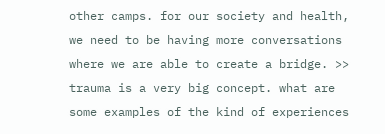other camps. for our society and health, we need to be having more conversations where we are able to create a bridge. >> trauma is a very big concept. what are some examples of the kind of experiences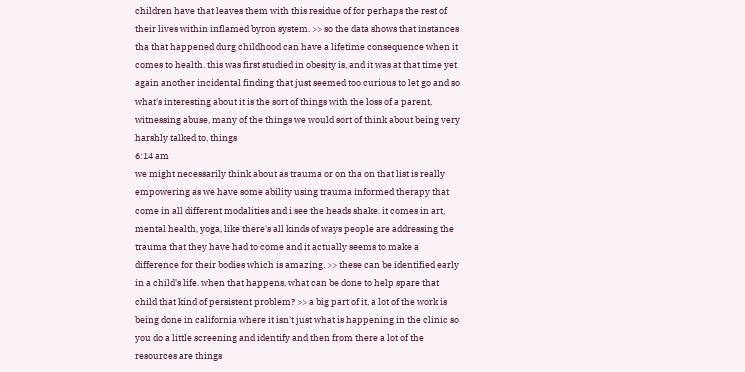children have that leaves them with this residue of for perhaps the rest of their lives within inflamed byron system. >> so the data shows that instances tha that happened durg childhood can have a lifetime consequence when it comes to health. this was first studied in obesity is, and it was at that time yet again another incidental finding that just seemed too curious to let go and so what's interesting about it is the sort of things with the loss of a parent, witnessing abuse, many of the things we would sort of think about being very harshly talked to, things
6:14 am
we might necessarily think about as trauma or on tha on that list is really empowering as we have some ability using trauma informed therapy that come in all different modalities and i see the heads shake. it comes in art, mental health, yoga, like there's all kinds of ways people are addressing the trauma that they have had to come and it actually seems to make a difference for their bodies which is amazing. >> these can be identified early in a child's life. when that happens, what can be done to help spare that child that kind of persistent problem? >> a big part of it, a lot of the work is being done in california where it isn't just what is happening in the clinic so you do a little screening and identify and then from there a lot of the resources are things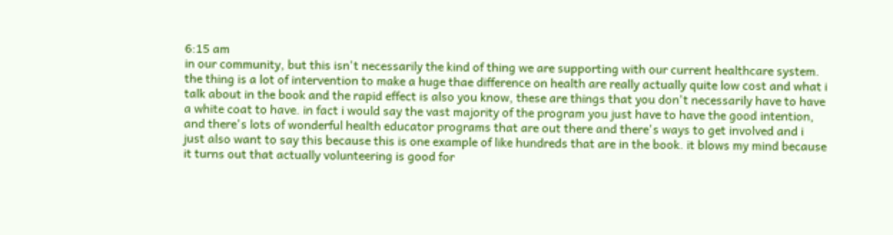6:15 am
in our community, but this isn't necessarily the kind of thing we are supporting with our current healthcare system. the thing is a lot of intervention to make a huge thae difference on health are really actually quite low cost and what i talk about in the book and the rapid effect is also you know, these are things that you don't necessarily have to have a white coat to have. in fact i would say the vast majority of the program you just have to have the good intention, and there's lots of wonderful health educator programs that are out there and there's ways to get involved and i just also want to say this because this is one example of like hundreds that are in the book. it blows my mind because it turns out that actually volunteering is good for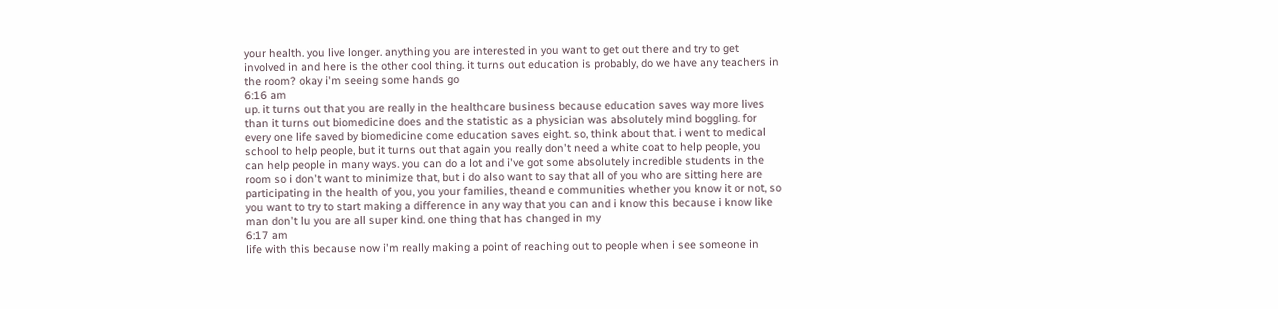your health. you live longer. anything you are interested in you want to get out there and try to get involved in and here is the other cool thing. it turns out education is probably, do we have any teachers in the room? okay i'm seeing some hands go
6:16 am
up. it turns out that you are really in the healthcare business because education saves way more lives than it turns out biomedicine does and the statistic as a physician was absolutely mind boggling. for every one life saved by biomedicine come education saves eight. so, think about that. i went to medical school to help people, but it turns out that again you really don't need a white coat to help people, you can help people in many ways. you can do a lot and i've got some absolutely incredible students in the room so i don't want to minimize that, but i do also want to say that all of you who are sitting here are participating in the health of you, you your families, theand e communities whether you know it or not, so you want to try to start making a difference in any way that you can and i know this because i know like man don't lu you are all super kind. one thing that has changed in my
6:17 am
life with this because now i'm really making a point of reaching out to people when i see someone in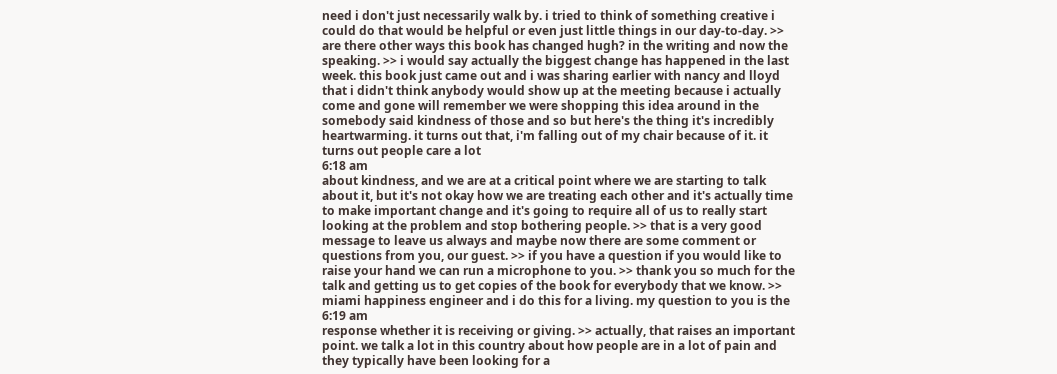need i don't just necessarily walk by. i tried to think of something creative i could do that would be helpful or even just little things in our day-to-day. >> are there other ways this book has changed hugh? in the writing and now the speaking. >> i would say actually the biggest change has happened in the last week. this book just came out and i was sharing earlier with nancy and lloyd that i didn't think anybody would show up at the meeting because i actually come and gone will remember we were shopping this idea around in the somebody said kindness of those and so but here's the thing it's incredibly heartwarming. it turns out that, i'm falling out of my chair because of it. it turns out people care a lot
6:18 am
about kindness, and we are at a critical point where we are starting to talk about it, but it's not okay how we are treating each other and it's actually time to make important change and it's going to require all of us to really start looking at the problem and stop bothering people. >> that is a very good message to leave us always and maybe now there are some comment or questions from you, our guest. >> if you have a question if you would like to raise your hand we can run a microphone to you. >> thank you so much for the talk and getting us to get copies of the book for everybody that we know. >> miami happiness engineer and i do this for a living. my question to you is the
6:19 am
response whether it is receiving or giving. >> actually, that raises an important point. we talk a lot in this country about how people are in a lot of pain and they typically have been looking for a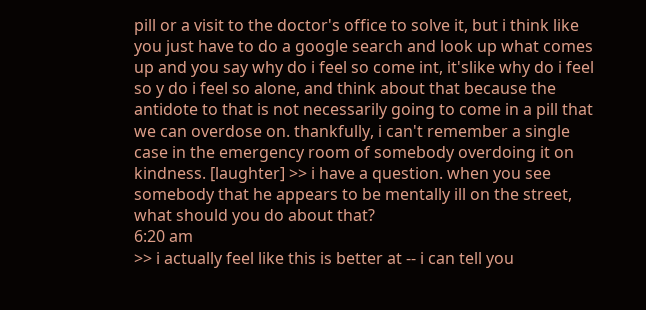pill or a visit to the doctor's office to solve it, but i think like you just have to do a google search and look up what comes up and you say why do i feel so come int, it'slike why do i feel so y do i feel so alone, and think about that because the antidote to that is not necessarily going to come in a pill that we can overdose on. thankfully, i can't remember a single case in the emergency room of somebody overdoing it on kindness. [laughter] >> i have a question. when you see somebody that he appears to be mentally ill on the street, what should you do about that?
6:20 am
>> i actually feel like this is better at -- i can tell you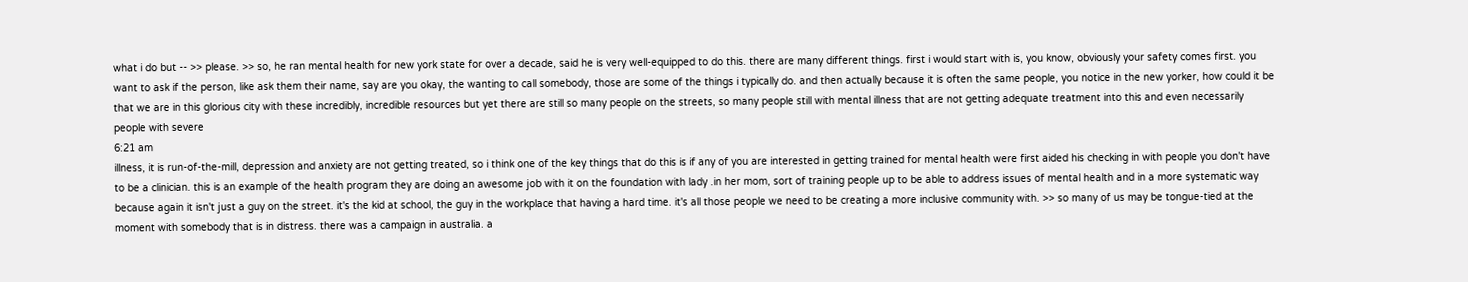what i do but -- >> please. >> so, he ran mental health for new york state for over a decade, said he is very well-equipped to do this. there are many different things. first i would start with is, you know, obviously your safety comes first. you want to ask if the person, like ask them their name, say are you okay, the wanting to call somebody, those are some of the things i typically do. and then actually because it is often the same people, you notice in the new yorker, how could it be that we are in this glorious city with these incredibly, incredible resources but yet there are still so many people on the streets, so many people still with mental illness that are not getting adequate treatment into this and even necessarily people with severe
6:21 am
illness, it is run-of-the-mill, depression and anxiety are not getting treated, so i think one of the key things that do this is if any of you are interested in getting trained for mental health were first aided his checking in with people you don't have to be a clinician. this is an example of the health program they are doing an awesome job with it on the foundation with lady .in her mom, sort of training people up to be able to address issues of mental health and in a more systematic way because again it isn't just a guy on the street. it's the kid at school, the guy in the workplace that having a hard time. it's all those people we need to be creating a more inclusive community with. >> so many of us may be tongue-tied at the moment with somebody that is in distress. there was a campaign in australia. a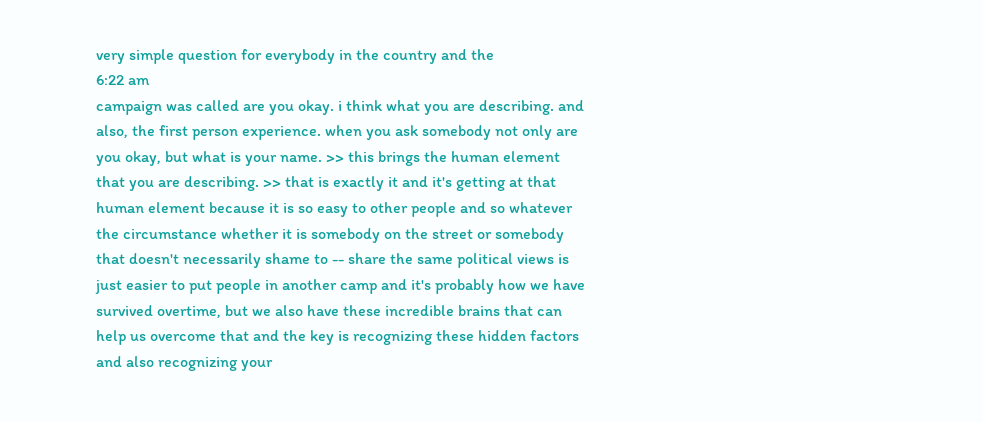very simple question for everybody in the country and the
6:22 am
campaign was called are you okay. i think what you are describing. and also, the first person experience. when you ask somebody not only are you okay, but what is your name. >> this brings the human element that you are describing. >> that is exactly it and it's getting at that human element because it is so easy to other people and so whatever the circumstance whether it is somebody on the street or somebody that doesn't necessarily shame to -- share the same political views is just easier to put people in another camp and it's probably how we have survived overtime, but we also have these incredible brains that can help us overcome that and the key is recognizing these hidden factors and also recognizing your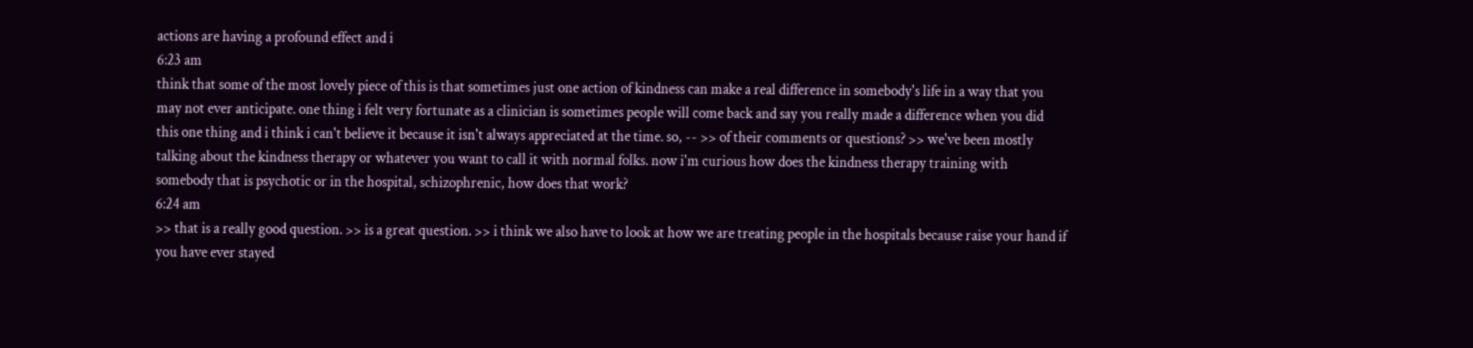actions are having a profound effect and i
6:23 am
think that some of the most lovely piece of this is that sometimes just one action of kindness can make a real difference in somebody's life in a way that you may not ever anticipate. one thing i felt very fortunate as a clinician is sometimes people will come back and say you really made a difference when you did this one thing and i think i can't believe it because it isn't always appreciated at the time. so, -- >> of their comments or questions? >> we've been mostly talking about the kindness therapy or whatever you want to call it with normal folks. now i'm curious how does the kindness therapy training with somebody that is psychotic or in the hospital, schizophrenic, how does that work?
6:24 am
>> that is a really good question. >> is a great question. >> i think we also have to look at how we are treating people in the hospitals because raise your hand if you have ever stayed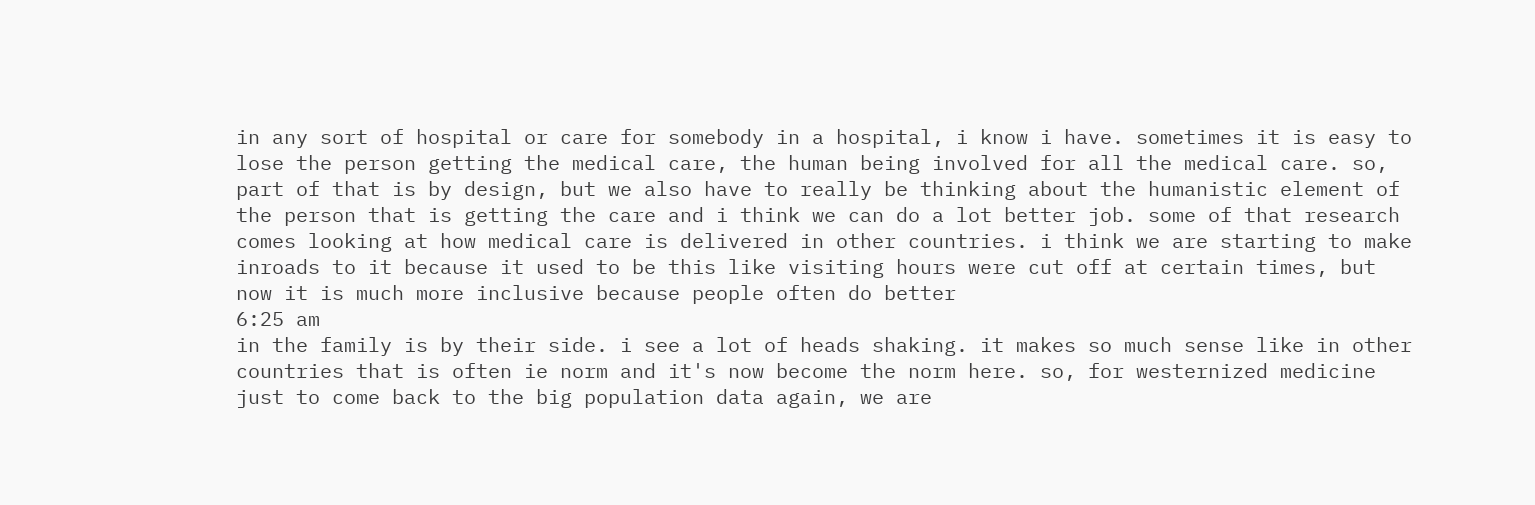in any sort of hospital or care for somebody in a hospital, i know i have. sometimes it is easy to lose the person getting the medical care, the human being involved for all the medical care. so, part of that is by design, but we also have to really be thinking about the humanistic element of the person that is getting the care and i think we can do a lot better job. some of that research comes looking at how medical care is delivered in other countries. i think we are starting to make inroads to it because it used to be this like visiting hours were cut off at certain times, but now it is much more inclusive because people often do better
6:25 am
in the family is by their side. i see a lot of heads shaking. it makes so much sense like in other countries that is often ie norm and it's now become the norm here. so, for westernized medicine just to come back to the big population data again, we are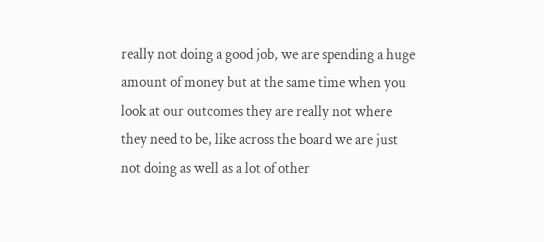really not doing a good job, we are spending a huge amount of money but at the same time when you look at our outcomes they are really not where they need to be, like across the board we are just not doing as well as a lot of other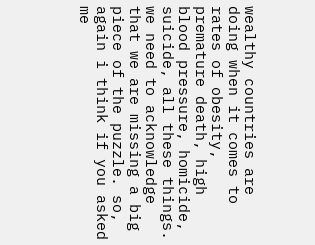wealthy countries are doing when it comes to rates of obesity, premature death, high blood pressure, homicide, suicide, all these things. we need to acknowledge that we are missing a big piece of the puzzle. so, again i think if you asked me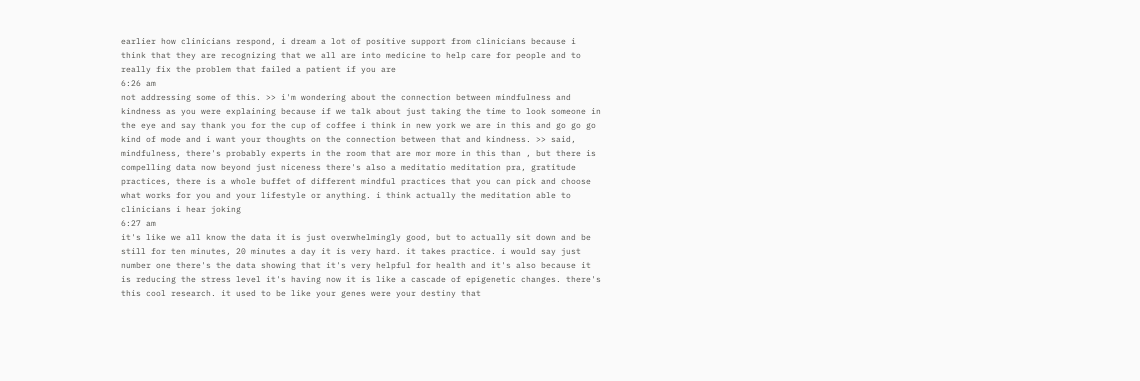earlier how clinicians respond, i dream a lot of positive support from clinicians because i think that they are recognizing that we all are into medicine to help care for people and to really fix the problem that failed a patient if you are
6:26 am
not addressing some of this. >> i'm wondering about the connection between mindfulness and kindness as you were explaining because if we talk about just taking the time to look someone in the eye and say thank you for the cup of coffee i think in new york we are in this and go go go kind of mode and i want your thoughts on the connection between that and kindness. >> said, mindfulness, there's probably experts in the room that are mor more in this than , but there is compelling data now beyond just niceness there's also a meditatio meditation pra, gratitude practices, there is a whole buffet of different mindful practices that you can pick and choose what works for you and your lifestyle or anything. i think actually the meditation able to clinicians i hear joking
6:27 am
it's like we all know the data it is just overwhelmingly good, but to actually sit down and be still for ten minutes, 20 minutes a day it is very hard. it takes practice. i would say just number one there's the data showing that it's very helpful for health and it's also because it is reducing the stress level it's having now it is like a cascade of epigenetic changes. there's this cool research. it used to be like your genes were your destiny that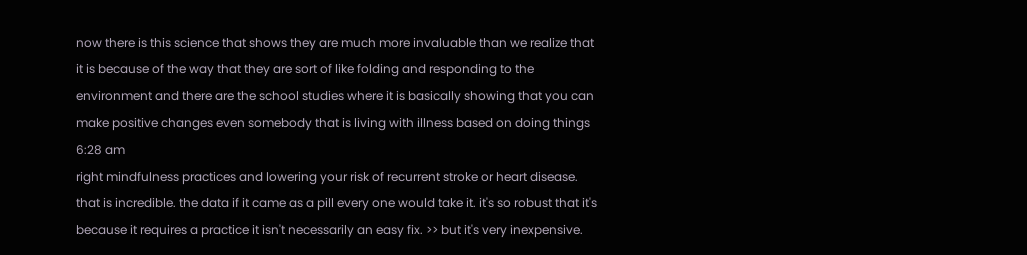now there is this science that shows they are much more invaluable than we realize that it is because of the way that they are sort of like folding and responding to the environment and there are the school studies where it is basically showing that you can make positive changes even somebody that is living with illness based on doing things
6:28 am
right mindfulness practices and lowering your risk of recurrent stroke or heart disease. that is incredible. the data if it came as a pill every one would take it. it's so robust that it's because it requires a practice it isn't necessarily an easy fix. >> but it's very inexpensive.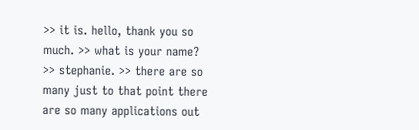>> it is. hello, thank you so much. >> what is your name? >> stephanie. >> there are so many just to that point there are so many applications out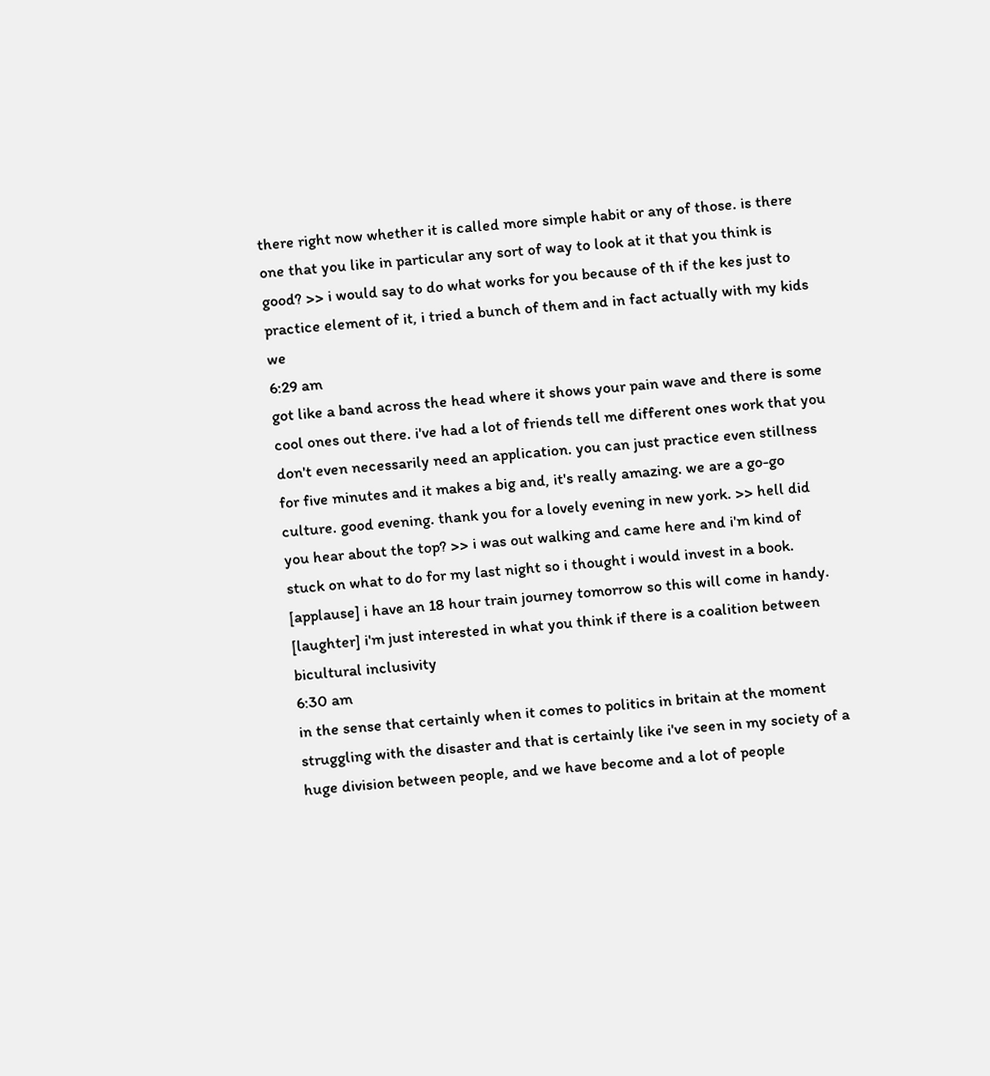there right now whether it is called more simple habit or any of those. is there one that you like in particular any sort of way to look at it that you think is good? >> i would say to do what works for you because of th if the kes just to practice element of it, i tried a bunch of them and in fact actually with my kids we
6:29 am
got like a band across the head where it shows your pain wave and there is some cool ones out there. i've had a lot of friends tell me different ones work that you don't even necessarily need an application. you can just practice even stillness for five minutes and it makes a big and, it's really amazing. we are a go-go culture. good evening. thank you for a lovely evening in new york. >> hell did you hear about the top? >> i was out walking and came here and i'm kind of stuck on what to do for my last night so i thought i would invest in a book. [applause] i have an 18 hour train journey tomorrow so this will come in handy. [laughter] i'm just interested in what you think if there is a coalition between bicultural inclusivity
6:30 am
in the sense that certainly when it comes to politics in britain at the moment struggling with the disaster and that is certainly like i've seen in my society of a huge division between people, and we have become and a lot of people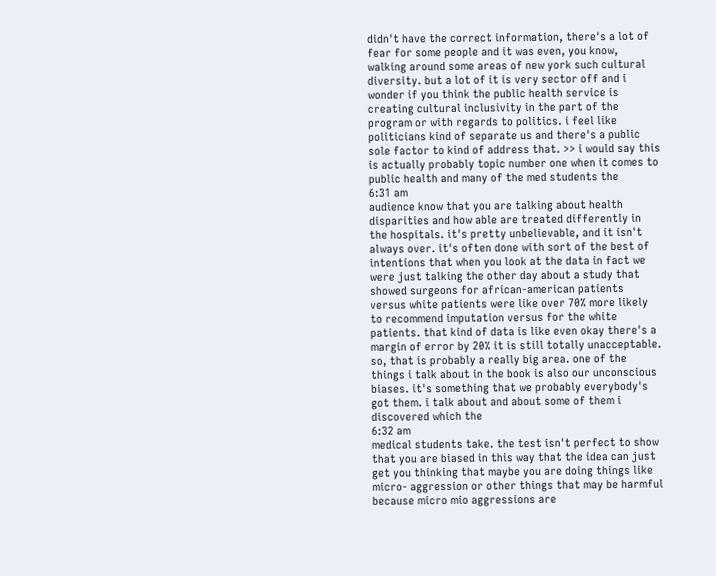didn't have the correct information, there's a lot of fear for some people and it was even, you know, walking around some areas of new york such cultural diversity. but a lot of it is very sector off and i wonder if you think the public health service is creating cultural inclusivity in the part of the program or with regards to politics. i feel like politicians kind of separate us and there's a public sole factor to kind of address that. >> i would say this is actually probably topic number one when it comes to public health and many of the med students the
6:31 am
audience know that you are talking about health disparities and how able are treated differently in the hospitals. it's pretty unbelievable, and it isn't always over. it's often done with sort of the best of intentions that when you look at the data in fact we were just talking the other day about a study that showed surgeons for african-american patients versus white patients were like over 70% more likely to recommend imputation versus for the white patients. that kind of data is like even okay there's a margin of error by 20% it is still totally unacceptable. so, that is probably a really big area. one of the things i talk about in the book is also our unconscious biases. it's something that we probably everybody's got them. i talk about and about some of them i discovered which the
6:32 am
medical students take. the test isn't perfect to show that you are biased in this way that the idea can just get you thinking that maybe you are doing things like micro- aggression or other things that may be harmful because micro mio aggressions are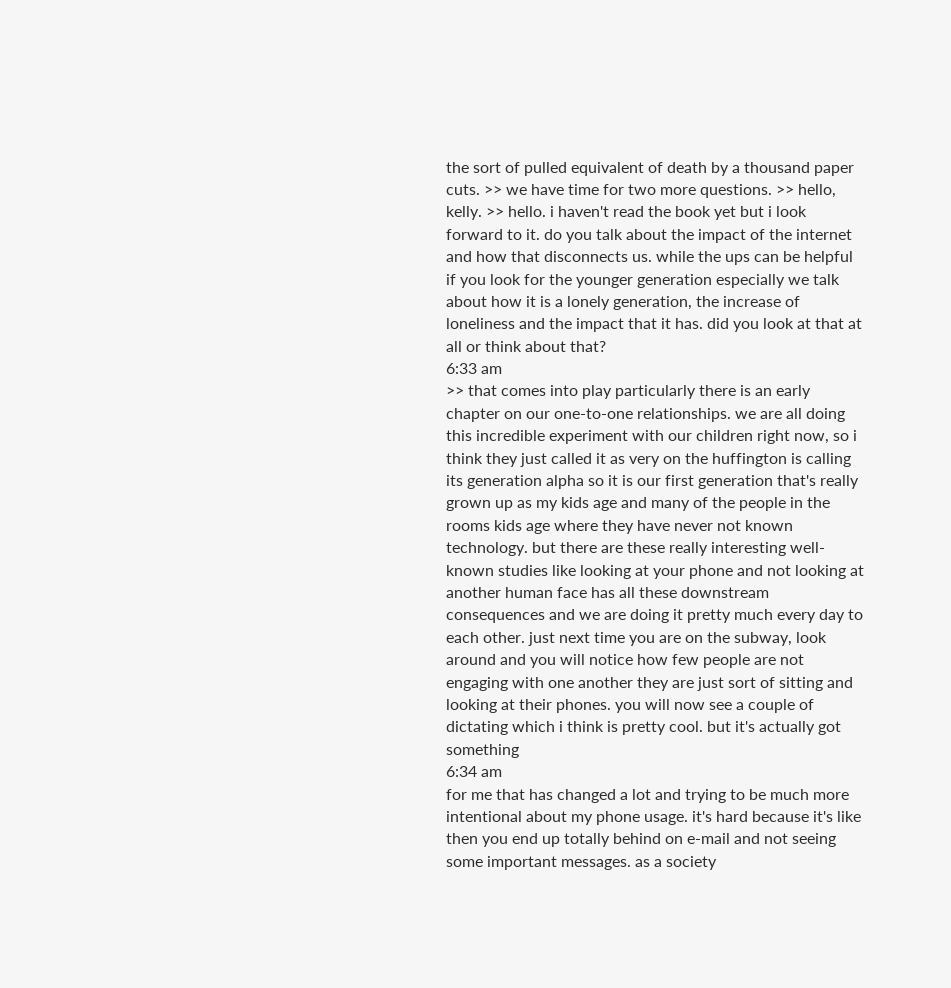the sort of pulled equivalent of death by a thousand paper cuts. >> we have time for two more questions. >> hello, kelly. >> hello. i haven't read the book yet but i look forward to it. do you talk about the impact of the internet and how that disconnects us. while the ups can be helpful if you look for the younger generation especially we talk about how it is a lonely generation, the increase of loneliness and the impact that it has. did you look at that at all or think about that?
6:33 am
>> that comes into play particularly there is an early chapter on our one-to-one relationships. we are all doing this incredible experiment with our children right now, so i think they just called it as very on the huffington is calling its generation alpha so it is our first generation that's really grown up as my kids age and many of the people in the rooms kids age where they have never not known technology. but there are these really interesting well-known studies like looking at your phone and not looking at another human face has all these downstream consequences and we are doing it pretty much every day to each other. just next time you are on the subway, look around and you will notice how few people are not engaging with one another they are just sort of sitting and looking at their phones. you will now see a couple of dictating which i think is pretty cool. but it's actually got something
6:34 am
for me that has changed a lot and trying to be much more intentional about my phone usage. it's hard because it's like then you end up totally behind on e-mail and not seeing some important messages. as a society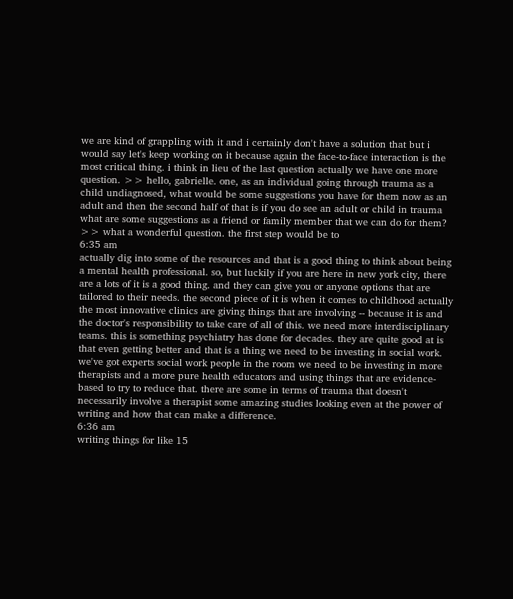we are kind of grappling with it and i certainly don't have a solution that but i would say let's keep working on it because again the face-to-face interaction is the most critical thing. i think in lieu of the last question actually we have one more question. >> hello, gabrielle. one, as an individual going through trauma as a child undiagnosed, what would be some suggestions you have for them now as an adult and then the second half of that is if you do see an adult or child in trauma what are some suggestions as a friend or family member that we can do for them? >> what a wonderful question. the first step would be to
6:35 am
actually dig into some of the resources and that is a good thing to think about being a mental health professional. so, but luckily if you are here in new york city, there are a lots of it is a good thing. and they can give you or anyone options that are tailored to their needs. the second piece of it is when it comes to childhood actually the most innovative clinics are giving things that are involving -- because it is and the doctor's responsibility to take care of all of this. we need more interdisciplinary teams. this is something psychiatry has done for decades. they are quite good at is that even getting better and that is a thing we need to be investing in social work. we've got experts social work people in the room we need to be investing in more therapists and a more pure health educators and using things that are evidence-based to try to reduce that. there are some in terms of trauma that doesn't necessarily involve a therapist some amazing studies looking even at the power of writing and how that can make a difference.
6:36 am
writing things for like 15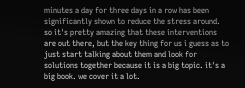minutes a day for three days in a row has been significantly shown to reduce the stress around. so it's pretty amazing that these interventions are out there, but the key thing for us i guess as to just start talking about them and look for solutions together because it is a big topic. it's a big book. we cover it a lot.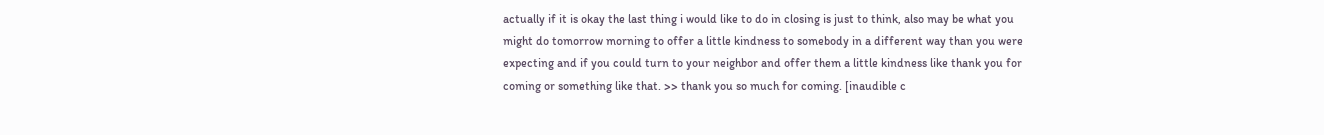actually if it is okay the last thing i would like to do in closing is just to think, also may be what you might do tomorrow morning to offer a little kindness to somebody in a different way than you were expecting and if you could turn to your neighbor and offer them a little kindness like thank you for coming or something like that. >> thank you so much for coming. [inaudible c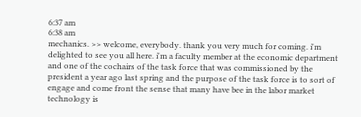6:37 am
6:38 am
mechanics. >> welcome, everybody. thank you very much for coming. i'm delighted to see you all here. i'm a faculty member at the economic department and one of the cochairs of the task force that was commissioned by the president a year ago last spring and the purpose of the task force is to sort of engage and come front the sense that many have bee in the labor market technology is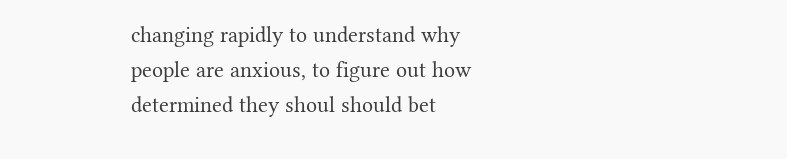changing rapidly to understand why people are anxious, to figure out how determined they shoul should bet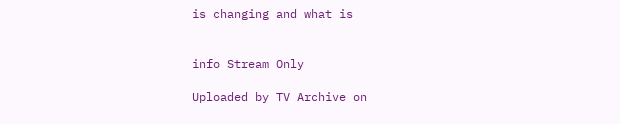is changing and what is


info Stream Only

Uploaded by TV Archive on